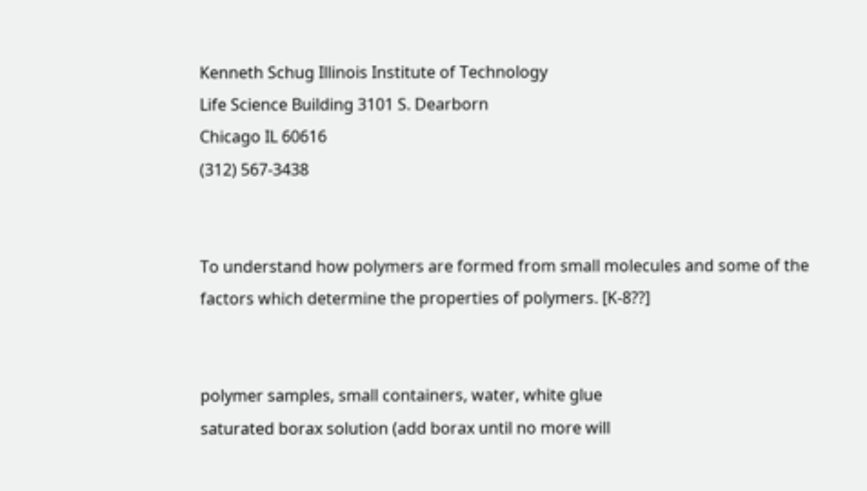Kenneth Schug Illinois Institute of Technology
Life Science Building 3101 S. Dearborn
Chicago IL 60616
(312) 567-3438


To understand how polymers are formed from small molecules and some of the
factors which determine the properties of polymers. [K-8??]


polymer samples, small containers, water, white glue
saturated borax solution (add borax until no more will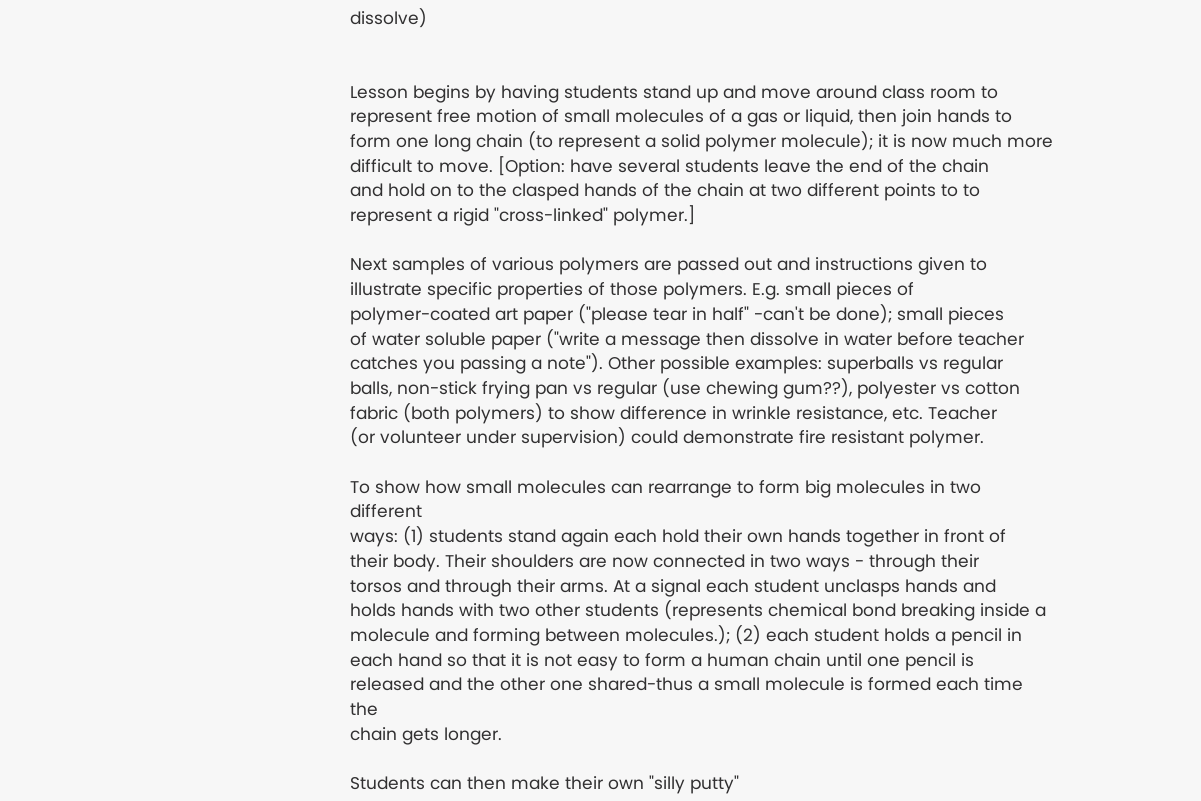dissolve)


Lesson begins by having students stand up and move around class room to
represent free motion of small molecules of a gas or liquid, then join hands to
form one long chain (to represent a solid polymer molecule); it is now much more
difficult to move. [Option: have several students leave the end of the chain
and hold on to the clasped hands of the chain at two different points to to
represent a rigid "cross-linked" polymer.]

Next samples of various polymers are passed out and instructions given to
illustrate specific properties of those polymers. E.g. small pieces of
polymer-coated art paper ("please tear in half" -can't be done); small pieces
of water soluble paper ("write a message then dissolve in water before teacher
catches you passing a note"). Other possible examples: superballs vs regular
balls, non-stick frying pan vs regular (use chewing gum??), polyester vs cotton
fabric (both polymers) to show difference in wrinkle resistance, etc. Teacher
(or volunteer under supervision) could demonstrate fire resistant polymer.

To show how small molecules can rearrange to form big molecules in two different
ways: (1) students stand again each hold their own hands together in front of
their body. Their shoulders are now connected in two ways - through their
torsos and through their arms. At a signal each student unclasps hands and
holds hands with two other students (represents chemical bond breaking inside a
molecule and forming between molecules.); (2) each student holds a pencil in
each hand so that it is not easy to form a human chain until one pencil is
released and the other one shared-thus a small molecule is formed each time the
chain gets longer.

Students can then make their own "silly putty"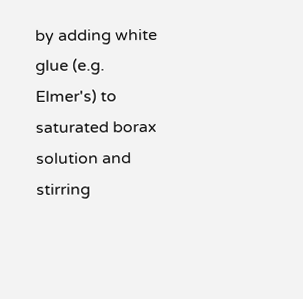by adding white glue (e.g.
Elmer's) to saturated borax solution and stirring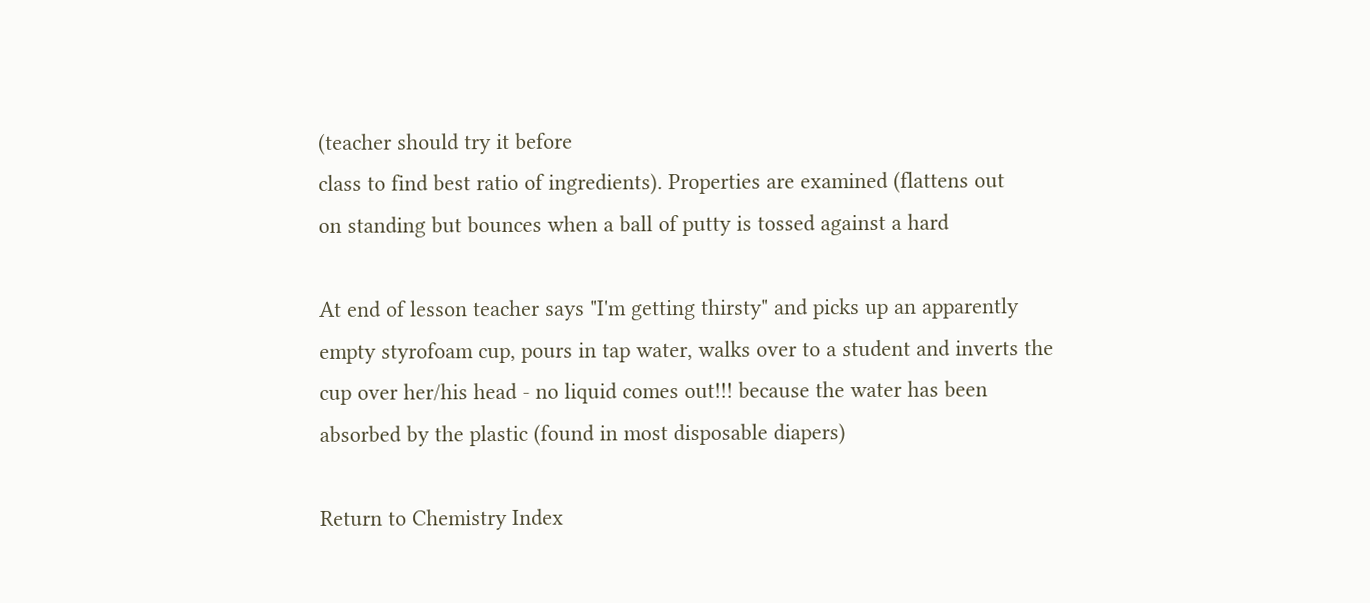(teacher should try it before
class to find best ratio of ingredients). Properties are examined (flattens out
on standing but bounces when a ball of putty is tossed against a hard

At end of lesson teacher says "I'm getting thirsty" and picks up an apparently
empty styrofoam cup, pours in tap water, walks over to a student and inverts the
cup over her/his head - no liquid comes out!!! because the water has been
absorbed by the plastic (found in most disposable diapers)

Return to Chemistry Index